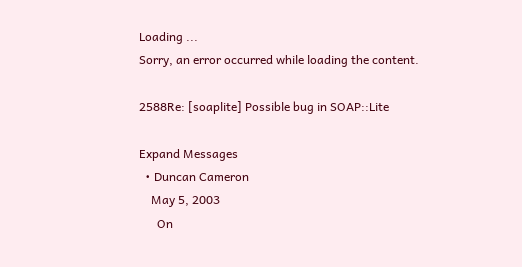Loading ...
Sorry, an error occurred while loading the content.

2588Re: [soaplite] Possible bug in SOAP::Lite

Expand Messages
  • Duncan Cameron
    May 5, 2003
      On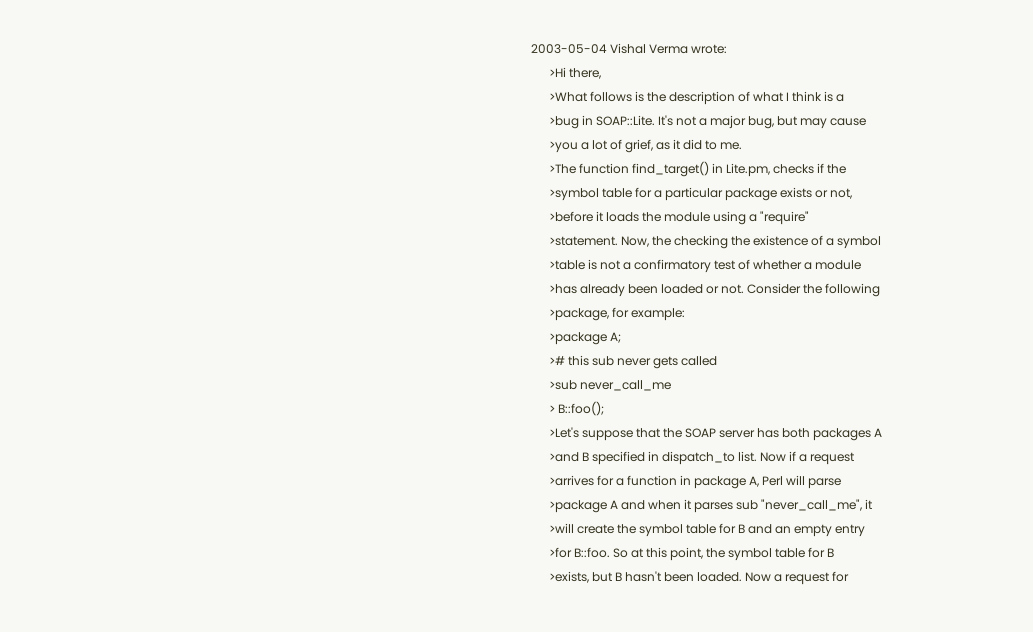2003-05-04 Vishal Verma wrote:
      >Hi there,
      >What follows is the description of what I think is a
      >bug in SOAP::Lite. It's not a major bug, but may cause
      >you a lot of grief, as it did to me.
      >The function find_target() in Lite.pm, checks if the
      >symbol table for a particular package exists or not,
      >before it loads the module using a "require"
      >statement. Now, the checking the existence of a symbol
      >table is not a confirmatory test of whether a module
      >has already been loaded or not. Consider the following
      >package, for example:
      >package A;
      ># this sub never gets called
      >sub never_call_me
      > B::foo();
      >Let's suppose that the SOAP server has both packages A
      >and B specified in dispatch_to list. Now if a request
      >arrives for a function in package A, Perl will parse
      >package A and when it parses sub "never_call_me", it
      >will create the symbol table for B and an empty entry
      >for B::foo. So at this point, the symbol table for B
      >exists, but B hasn't been loaded. Now a request for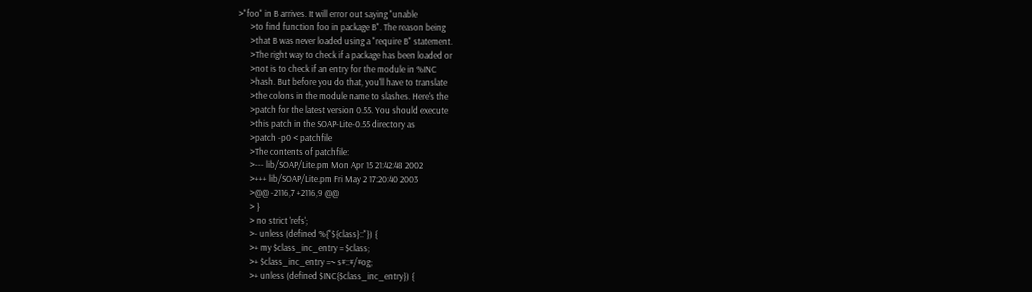>"foo" in B arrives. It will error out saying "unable
      >to find function foo in package B". The reason being
      >that B was never loaded using a "require B" statement.
      >The right way to check if a package has been loaded or
      >not is to check if an entry for the module in %INC
      >hash. But before you do that, you'll have to translate
      >the colons in the module name to slashes. Here's the
      >patch for the latest version 0.55. You should execute
      >this patch in the SOAP-Lite-0.55 directory as
      >patch -p0 < patchfile
      >The contents of patchfile:
      >--- lib/SOAP/Lite.pm Mon Apr 15 21:42:48 2002
      >+++ lib/SOAP/Lite.pm Fri May 2 17:20:40 2003
      >@@ -2116,7 +2116,9 @@
      > }
      > no strict 'refs';
      >- unless (defined %{"${class}::"}) {
      >+ my $class_inc_entry = $class;
      >+ $class_inc_entry =~ s#::#/#og;
      >+ unless (defined $INC{$class_inc_entry}) {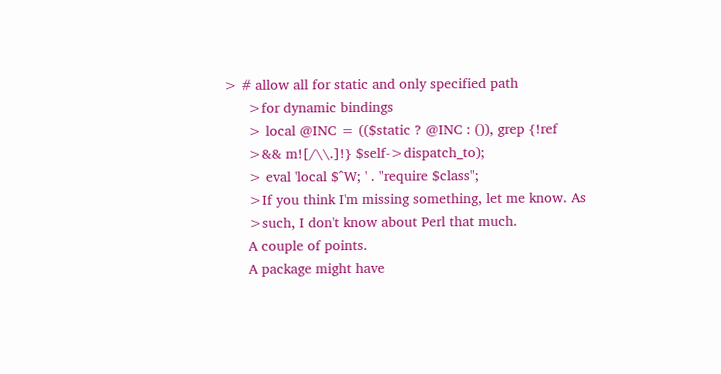> # allow all for static and only specified path
      >for dynamic bindings
      > local @INC = (($static ? @INC : ()), grep {!ref
      >&& m![/\\.]!} $self->dispatch_to);
      > eval 'local $^W; ' . "require $class";
      >If you think I'm missing something, let me know. As
      >such, I don't know about Perl that much.
      A couple of points.
      A package might have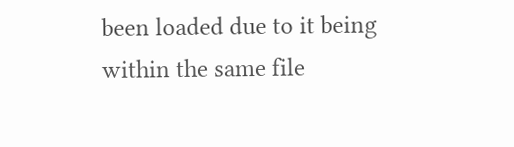been loaded due to it being within the same file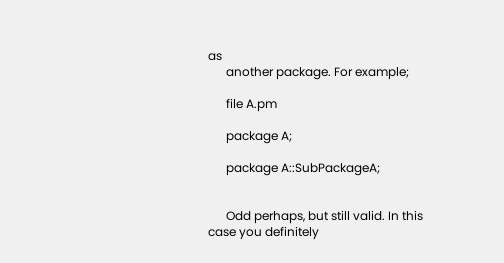as
      another package. For example;

      file A.pm

      package A;

      package A::SubPackageA;


      Odd perhaps, but still valid. In this case you definitely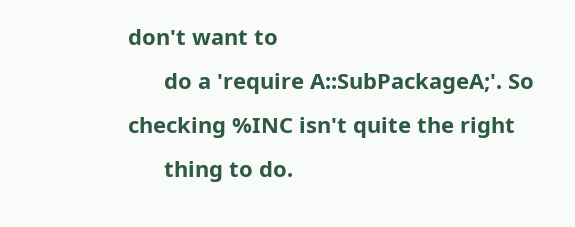don't want to
      do a 'require A::SubPackageA;'. So checking %INC isn't quite the right
      thing to do.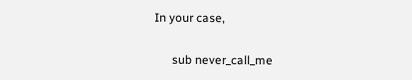In your case,

      sub never_call_me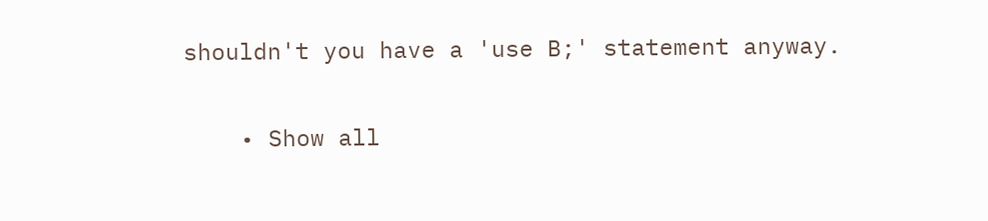shouldn't you have a 'use B;' statement anyway.

    • Show all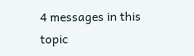4 messages in this topic